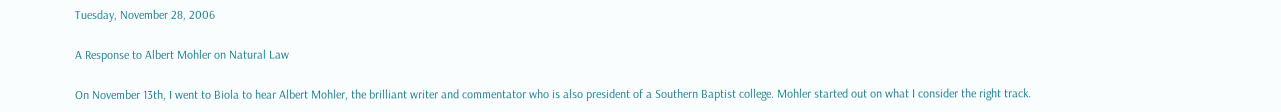Tuesday, November 28, 2006

A Response to Albert Mohler on Natural Law

On November 13th, I went to Biola to hear Albert Mohler, the brilliant writer and commentator who is also president of a Southern Baptist college. Mohler started out on what I consider the right track.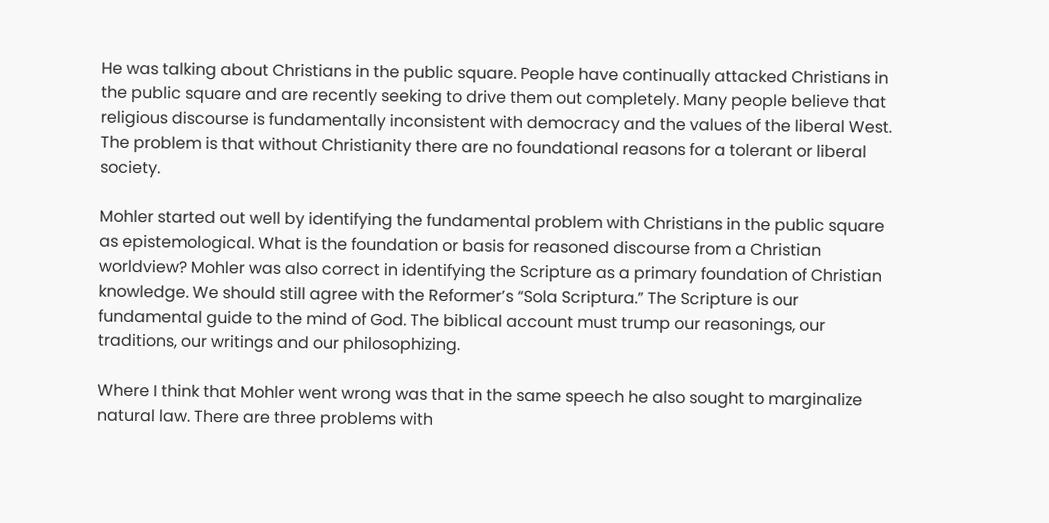He was talking about Christians in the public square. People have continually attacked Christians in the public square and are recently seeking to drive them out completely. Many people believe that religious discourse is fundamentally inconsistent with democracy and the values of the liberal West. The problem is that without Christianity there are no foundational reasons for a tolerant or liberal society.

Mohler started out well by identifying the fundamental problem with Christians in the public square as epistemological. What is the foundation or basis for reasoned discourse from a Christian worldview? Mohler was also correct in identifying the Scripture as a primary foundation of Christian knowledge. We should still agree with the Reformer’s “Sola Scriptura.” The Scripture is our fundamental guide to the mind of God. The biblical account must trump our reasonings, our traditions, our writings and our philosophizing.

Where I think that Mohler went wrong was that in the same speech he also sought to marginalize natural law. There are three problems with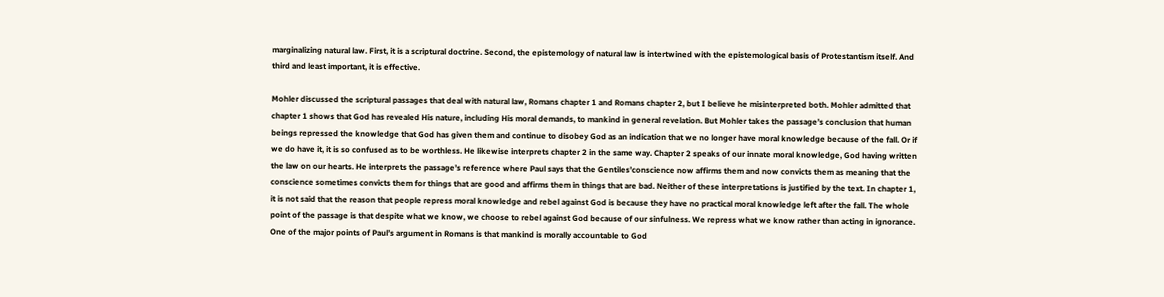marginalizing natural law. First, it is a scriptural doctrine. Second, the epistemology of natural law is intertwined with the epistemological basis of Protestantism itself. And third and least important, it is effective.

Mohler discussed the scriptural passages that deal with natural law, Romans chapter 1 and Romans chapter 2, but I believe he misinterpreted both. Mohler admitted that chapter 1 shows that God has revealed His nature, including His moral demands, to mankind in general revelation. But Mohler takes the passage’s conclusion that human beings repressed the knowledge that God has given them and continue to disobey God as an indication that we no longer have moral knowledge because of the fall. Or if we do have it, it is so confused as to be worthless. He likewise interprets chapter 2 in the same way. Chapter 2 speaks of our innate moral knowledge, God having written the law on our hearts. He interprets the passage’s reference where Paul says that the Gentiles’conscience now affirms them and now convicts them as meaning that the conscience sometimes convicts them for things that are good and affirms them in things that are bad. Neither of these interpretations is justified by the text. In chapter 1, it is not said that the reason that people repress moral knowledge and rebel against God is because they have no practical moral knowledge left after the fall. The whole point of the passage is that despite what we know, we choose to rebel against God because of our sinfulness. We repress what we know rather than acting in ignorance. One of the major points of Paul’s argument in Romans is that mankind is morally accountable to God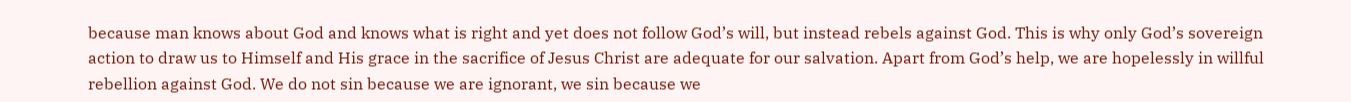because man knows about God and knows what is right and yet does not follow God’s will, but instead rebels against God. This is why only God’s sovereign action to draw us to Himself and His grace in the sacrifice of Jesus Christ are adequate for our salvation. Apart from God’s help, we are hopelessly in willful rebellion against God. We do not sin because we are ignorant, we sin because we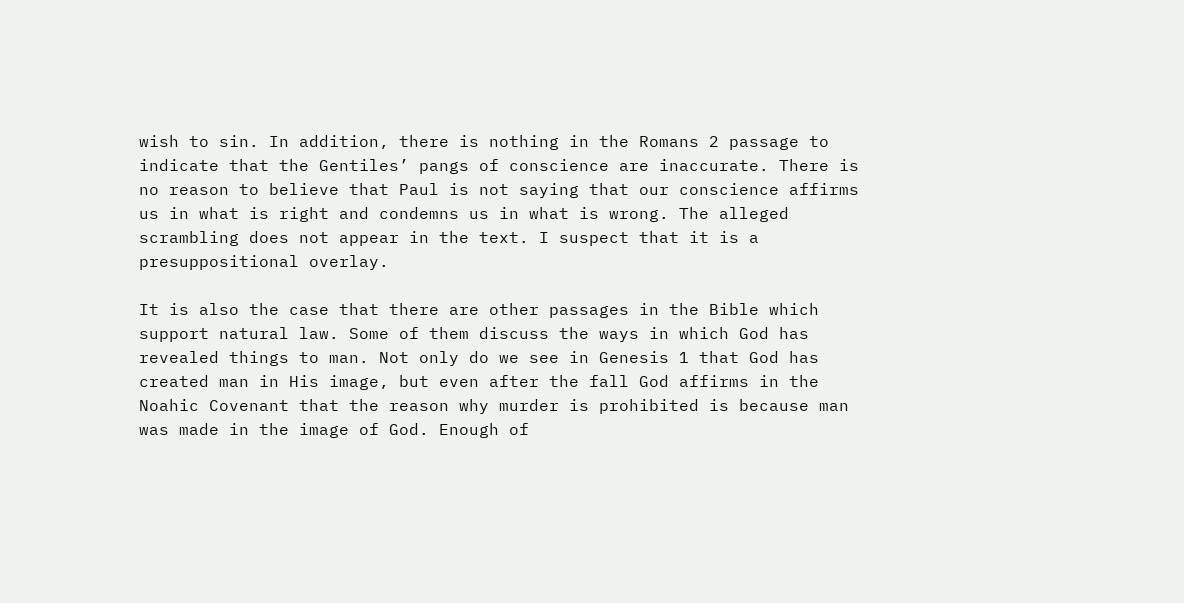wish to sin. In addition, there is nothing in the Romans 2 passage to indicate that the Gentiles’ pangs of conscience are inaccurate. There is no reason to believe that Paul is not saying that our conscience affirms us in what is right and condemns us in what is wrong. The alleged scrambling does not appear in the text. I suspect that it is a presuppositional overlay.

It is also the case that there are other passages in the Bible which support natural law. Some of them discuss the ways in which God has revealed things to man. Not only do we see in Genesis 1 that God has created man in His image, but even after the fall God affirms in the Noahic Covenant that the reason why murder is prohibited is because man was made in the image of God. Enough of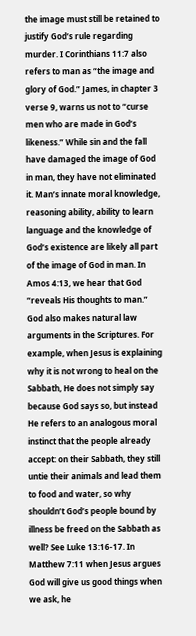the image must still be retained to justify God’s rule regarding murder. I Corinthians 11:7 also refers to man as “the image and glory of God.” James, in chapter 3 verse 9, warns us not to “curse men who are made in God’s likeness.” While sin and the fall have damaged the image of God in man, they have not eliminated it. Man’s innate moral knowledge, reasoning ability, ability to learn language and the knowledge of God’s existence are likely all part of the image of God in man. In Amos 4:13, we hear that God “reveals His thoughts to man.” God also makes natural law arguments in the Scriptures. For example, when Jesus is explaining why it is not wrong to heal on the Sabbath, He does not simply say because God says so, but instead He refers to an analogous moral instinct that the people already accept: on their Sabbath, they still untie their animals and lead them to food and water, so why shouldn’t God’s people bound by illness be freed on the Sabbath as well? See Luke 13:16-17. In Matthew 7:11 when Jesus argues God will give us good things when we ask, he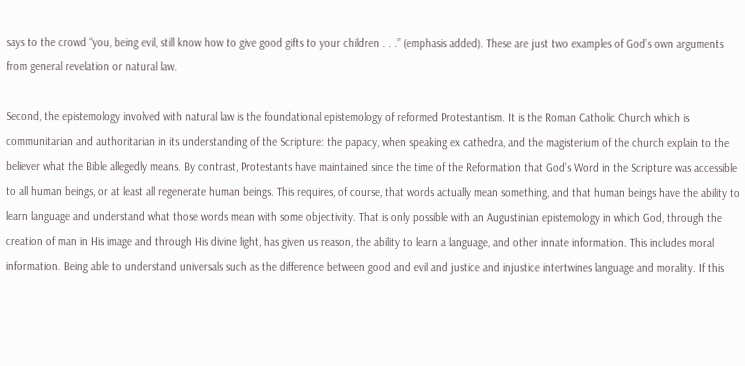says to the crowd “you, being evil, still know how to give good gifts to your children . . .” (emphasis added). These are just two examples of God’s own arguments from general revelation or natural law.

Second, the epistemology involved with natural law is the foundational epistemology of reformed Protestantism. It is the Roman Catholic Church which is communitarian and authoritarian in its understanding of the Scripture: the papacy, when speaking ex cathedra, and the magisterium of the church explain to the believer what the Bible allegedly means. By contrast, Protestants have maintained since the time of the Reformation that God’s Word in the Scripture was accessible to all human beings, or at least all regenerate human beings. This requires, of course, that words actually mean something, and that human beings have the ability to learn language and understand what those words mean with some objectivity. That is only possible with an Augustinian epistemology in which God, through the creation of man in His image and through His divine light, has given us reason, the ability to learn a language, and other innate information. This includes moral information. Being able to understand universals such as the difference between good and evil and justice and injustice intertwines language and morality. If this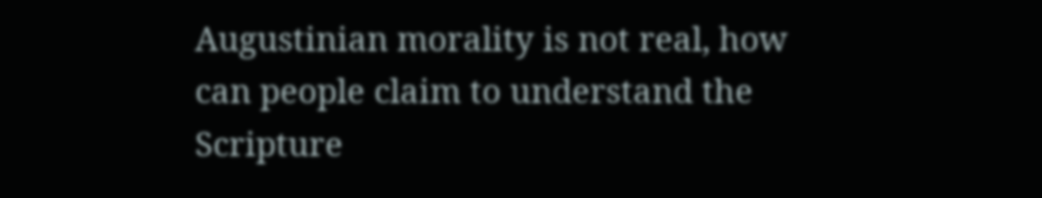Augustinian morality is not real, how can people claim to understand the Scripture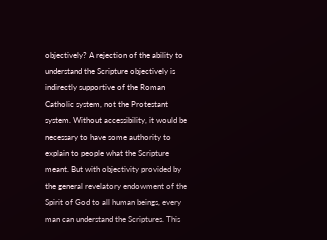objectively? A rejection of the ability to understand the Scripture objectively is indirectly supportive of the Roman Catholic system, not the Protestant system. Without accessibility, it would be necessary to have some authority to explain to people what the Scripture meant. But with objectivity provided by the general revelatory endowment of the Spirit of God to all human beings, every man can understand the Scriptures. This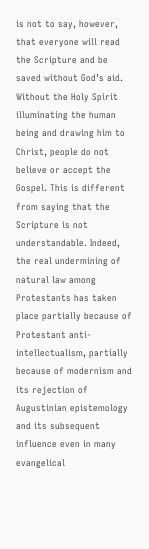is not to say, however, that everyone will read the Scripture and be saved without God’s aid. Without the Holy Spirit illuminating the human being and drawing him to Christ, people do not believe or accept the Gospel. This is different from saying that the Scripture is not understandable. Indeed, the real undermining of natural law among Protestants has taken place partially because of Protestant anti-intellectualism, partially because of modernism and its rejection of Augustinian epistemology and its subsequent influence even in many evangelical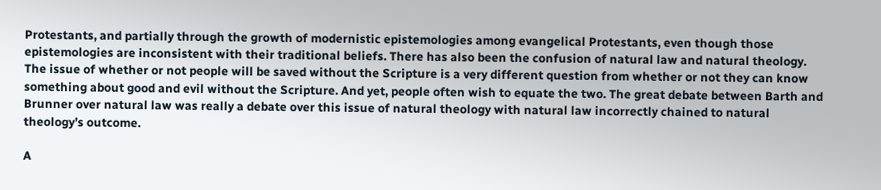Protestants, and partially through the growth of modernistic epistemologies among evangelical Protestants, even though those epistemologies are inconsistent with their traditional beliefs. There has also been the confusion of natural law and natural theology. The issue of whether or not people will be saved without the Scripture is a very different question from whether or not they can know something about good and evil without the Scripture. And yet, people often wish to equate the two. The great debate between Barth and Brunner over natural law was really a debate over this issue of natural theology with natural law incorrectly chained to natural theology’s outcome.

A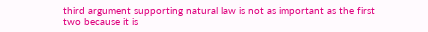third argument supporting natural law is not as important as the first two because it is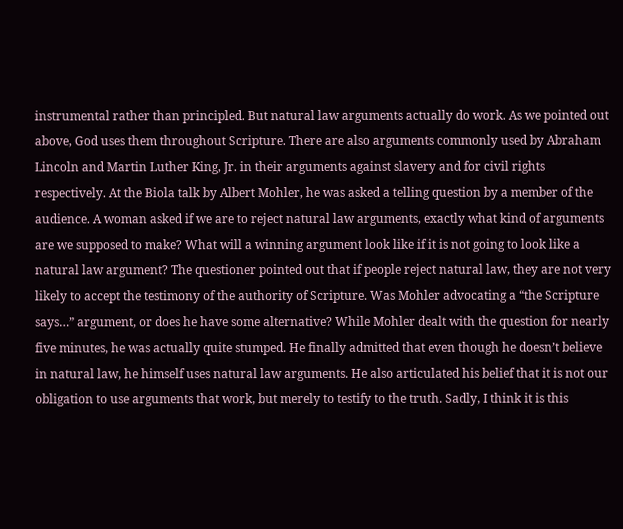instrumental rather than principled. But natural law arguments actually do work. As we pointed out above, God uses them throughout Scripture. There are also arguments commonly used by Abraham Lincoln and Martin Luther King, Jr. in their arguments against slavery and for civil rights respectively. At the Biola talk by Albert Mohler, he was asked a telling question by a member of the audience. A woman asked if we are to reject natural law arguments, exactly what kind of arguments are we supposed to make? What will a winning argument look like if it is not going to look like a natural law argument? The questioner pointed out that if people reject natural law, they are not very likely to accept the testimony of the authority of Scripture. Was Mohler advocating a “the Scripture says…” argument, or does he have some alternative? While Mohler dealt with the question for nearly five minutes, he was actually quite stumped. He finally admitted that even though he doesn’t believe in natural law, he himself uses natural law arguments. He also articulated his belief that it is not our obligation to use arguments that work, but merely to testify to the truth. Sadly, I think it is this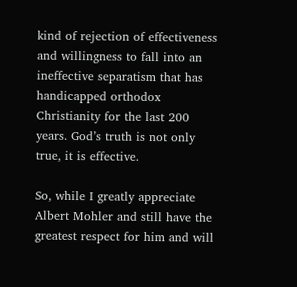kind of rejection of effectiveness and willingness to fall into an ineffective separatism that has handicapped orthodox Christianity for the last 200 years. God’s truth is not only true, it is effective.

So, while I greatly appreciate Albert Mohler and still have the greatest respect for him and will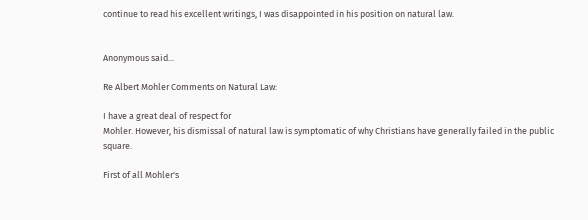continue to read his excellent writings, I was disappointed in his position on natural law.


Anonymous said...

Re Albert Mohler Comments on Natural Law:

I have a great deal of respect for
Mohler. However, his dismissal of natural law is symptomatic of why Christians have generally failed in the public square.

First of all Mohler's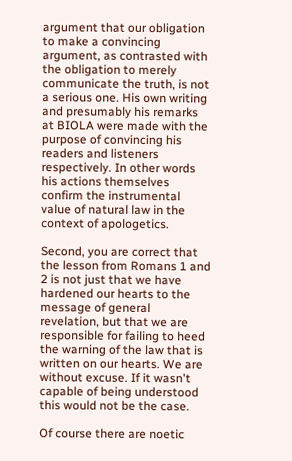argument that our obligation to make a convincing argument, as contrasted with the obligation to merely communicate the truth, is not a serious one. His own writing and presumably his remarks at BIOLA were made with the purpose of convincing his readers and listeners respectively. In other words his actions themselves confirm the instrumental value of natural law in the context of apologetics.

Second, you are correct that the lesson from Romans 1 and 2 is not just that we have hardened our hearts to the message of general revelation, but that we are responsible for failing to heed the warning of the law that is written on our hearts. We are without excuse. If it wasn't capable of being understood this would not be the case.

Of course there are noetic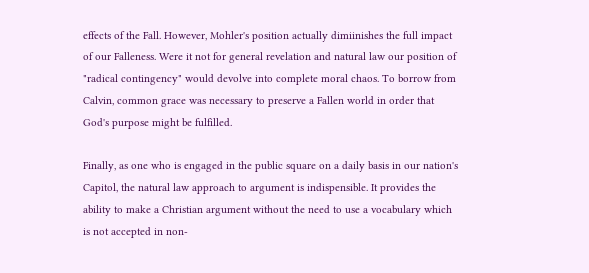effects of the Fall. However, Mohler's position actually dimiinishes the full impact of our Falleness. Were it not for general revelation and natural law our position of "radical contingency" would devolve into complete moral chaos. To borrow from Calvin, common grace was necessary to preserve a Fallen world in order that God's purpose might be fulfilled.

Finally, as one who is engaged in the public square on a daily basis in our nation's Capitol, the natural law approach to argument is indispensible. It provides the ability to make a Christian argument without the need to use a vocabulary which is not accepted in non-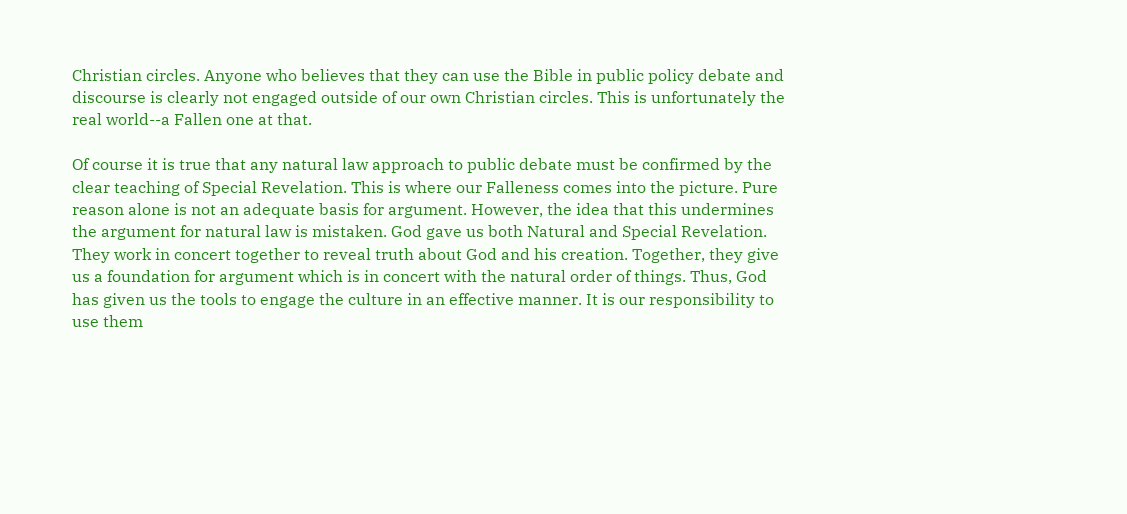Christian circles. Anyone who believes that they can use the Bible in public policy debate and discourse is clearly not engaged outside of our own Christian circles. This is unfortunately the real world--a Fallen one at that.

Of course it is true that any natural law approach to public debate must be confirmed by the clear teaching of Special Revelation. This is where our Falleness comes into the picture. Pure reason alone is not an adequate basis for argument. However, the idea that this undermines the argument for natural law is mistaken. God gave us both Natural and Special Revelation. They work in concert together to reveal truth about God and his creation. Together, they give us a foundation for argument which is in concert with the natural order of things. Thus, God has given us the tools to engage the culture in an effective manner. It is our responsibility to use them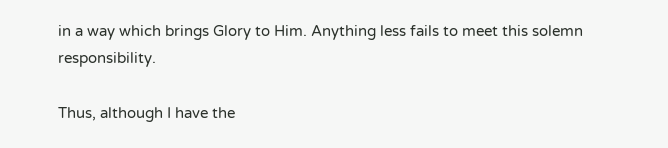in a way which brings Glory to Him. Anything less fails to meet this solemn responsibility.

Thus, although I have the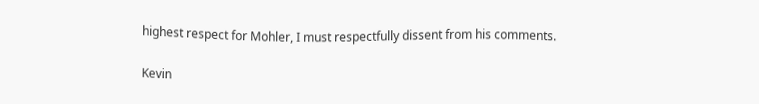highest respect for Mohler, I must respectfully dissent from his comments.

Kevin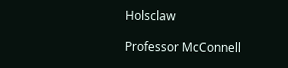Holsclaw

Professor McConnell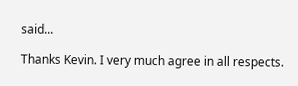said...

Thanks Kevin. I very much agree in all respects.